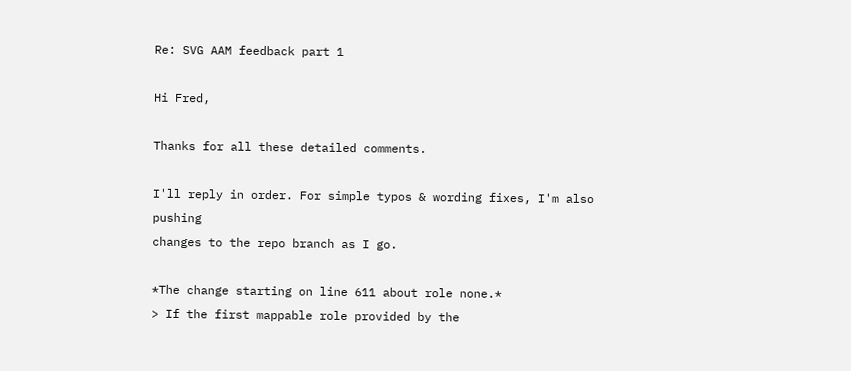Re: SVG AAM feedback part 1

Hi Fred,

Thanks for all these detailed comments.

I'll reply in order. For simple typos & wording fixes, I'm also pushing
changes to the repo branch as I go.

*The change starting on line 611 about role none.*
> If the first mappable role provided by the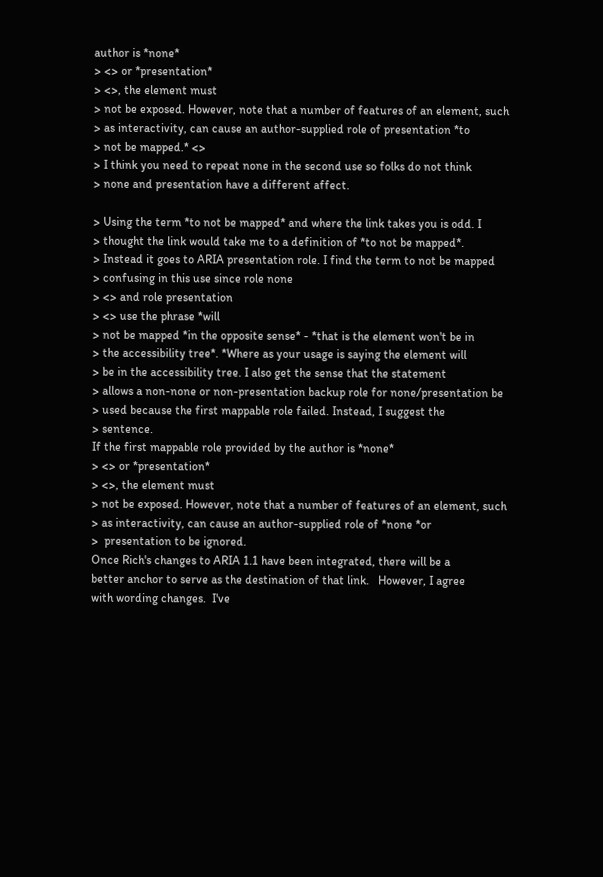author is *none*
> <> or *presentation*
> <>, the element must
> not be exposed. However, note that a number of features of an element, such
> as interactivity, can cause an author-supplied role of presentation *to
> not be mapped.* <>
> I think you need to repeat none in the second use so folks do not think
> none and presentation have a different affect.

> Using the term *to not be mapped* and where the link takes you is odd. I
> thought the link would take me to a definition of *to not be mapped*.
> Instead it goes to ARIA presentation role. I find the term to not be mapped
> confusing in this use since role none
> <> and role presentation
> <> use the phrase *will
> not be mapped *in the opposite sense* - *that is the element won't be in
> the accessibility tree*. *Where as your usage is saying the element will
> be in the accessibility tree. I also get the sense that the statement
> allows a non-none or non-presentation backup role for none/presentation be
> used because the first mappable role failed. Instead, I suggest the
> sentence.
If the first mappable role provided by the author is *none*
> <> or *presentation*
> <>, the element must
> not be exposed. However, note that a number of features of an element, such
> as interactivity, can cause an author-supplied role of *none *or
>  presentation to be ignored.
Once Rich's changes to ARIA 1.1 have been integrated, there will be a
better anchor to serve as the destination of that link.   However, I agree
with wording changes.  I've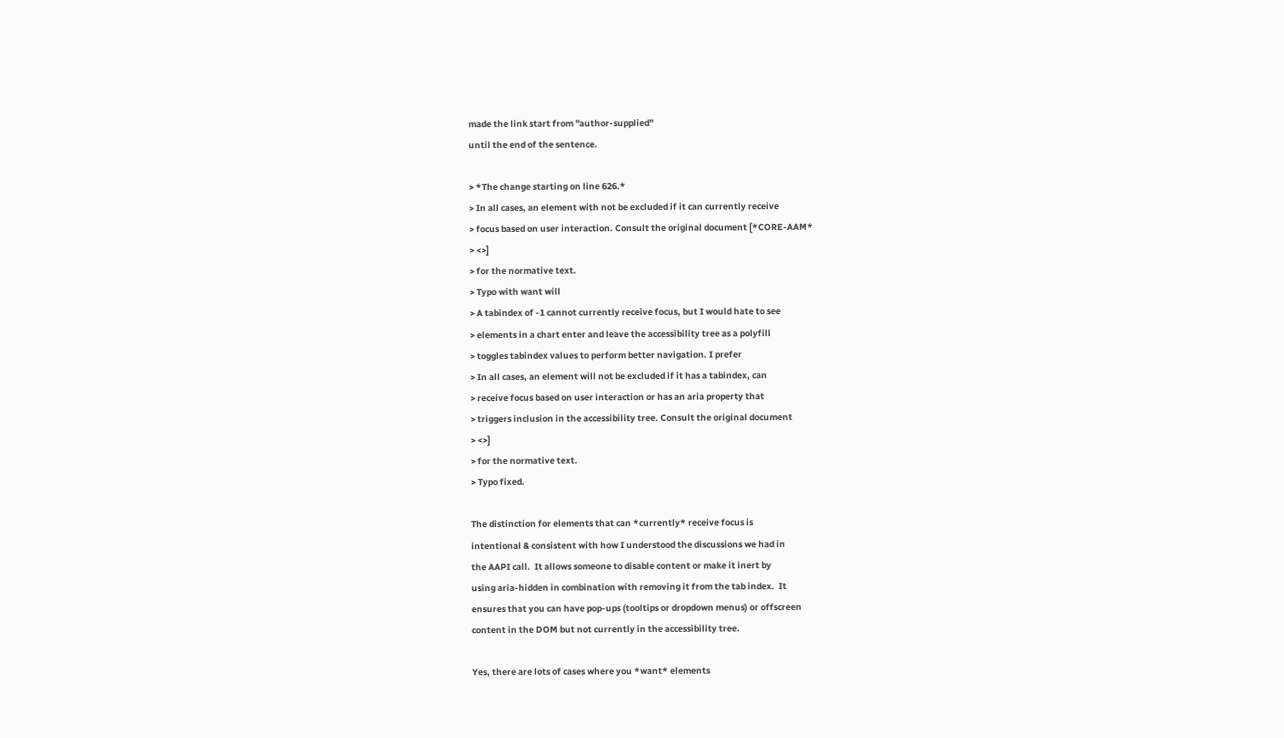made the link start from "author-supplied"
until the end of the sentence.

> *The change starting on line 626.*
> In all cases, an element with not be excluded if it can currently receive
> focus based on user interaction. Consult the original document [*CORE-AAM*
> <>]
> for the normative text.
> Typo with want will
> A tabindex of -1 cannot currently receive focus, but I would hate to see
> elements in a chart enter and leave the accessibility tree as a polyfill
> toggles tabindex values to perform better navigation. I prefer
> In all cases, an element will not be excluded if it has a tabindex, can
> receive focus based on user interaction or has an aria property that
> triggers inclusion in the accessibility tree. Consult the original document
> <>]
> for the normative text.
> Typo fixed.

The distinction for elements that can *currently* receive focus is
intentional & consistent with how I understood the discussions we had in
the AAPI call.  It allows someone to disable content or make it inert by
using aria-hidden in combination with removing it from the tab index.  It
ensures that you can have pop-ups (tooltips or dropdown menus) or offscreen
content in the DOM but not currently in the accessibility tree.

Yes, there are lots of cases where you *want* elements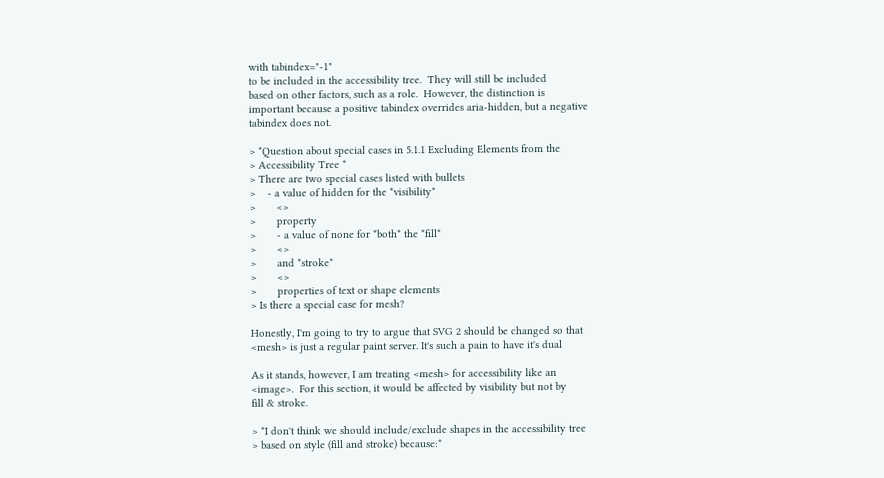with tabindex="-1"
to be included in the accessibility tree.  They will still be included
based on other factors, such as a role.  However, the distinction is
important because a positive tabindex overrides aria-hidden, but a negative
tabindex does not.

> *Question about special cases in 5.1.1 Excluding Elements from the
> Accessibility Tree *
> There are two special cases listed with bullets
>    - a value of hidden for the *visibility*
>       <>
>       property
>       - a value of none for *both* the *fill*
>       <>
>       and *stroke*
>       <>
>       properties of text or shape elements
> Is there a special case for mesh?

Honestly, I'm going to try to argue that SVG 2 should be changed so that
<mesh> is just a regular paint server. It's such a pain to have it's dual

As it stands, however, I am treating <mesh> for accessibility like an
<image>.  For this section, it would be affected by visibility but not by
fill & stroke.

> *I don't think we should include/exclude shapes in the accessibility tree
> based on style (fill and stroke) because:*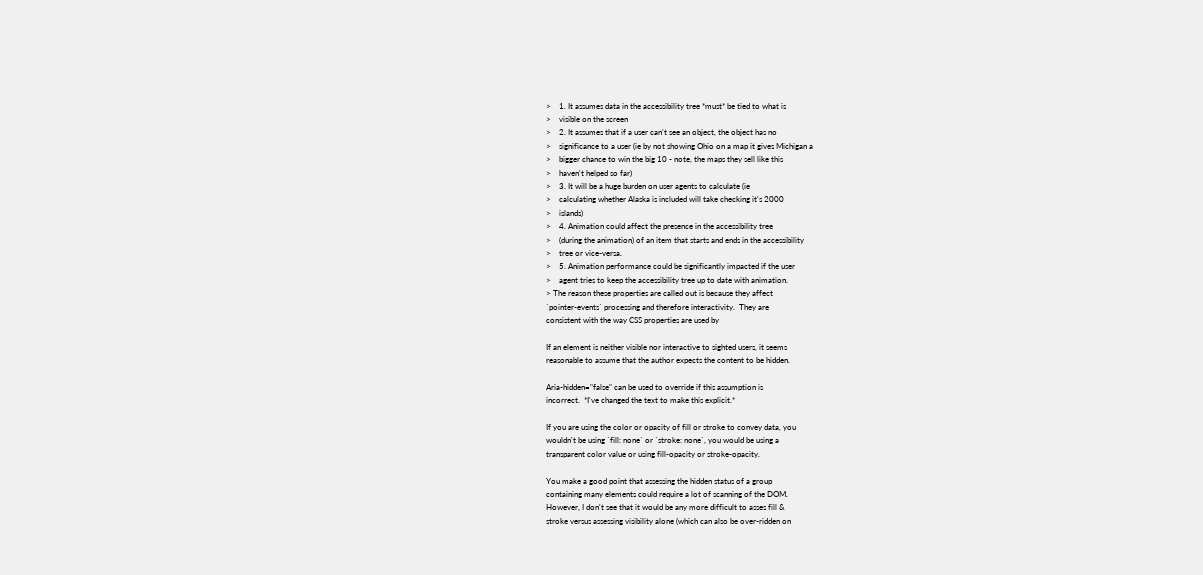>    1. It assumes data in the accessibility tree *must* be tied to what is
>    visible on the screen
>    2. It assumes that if a user can't see an object, the object has no
>    significance to a user (ie by not showing Ohio on a map it gives Michigan a
>    bigger chance to win the big 10 - note, the maps they sell like this
>    haven't helped so far)
>    3. It will be a huge burden on user agents to calculate (ie
>    calculating whether Alaska is included will take checking it's 2000
>    islands)
>    4. Animation could affect the presence in the accessibility tree
>    (during the animation) of an item that starts and ends in the accessibility
>    tree or vice-versa.
>    5. Animation performance could be significantly impacted if the user
>    agent tries to keep the accessibility tree up to date with animation.
> The reason these properties are called out is because they affect
`pointer-events` processing and therefore interactivity.  They are
consistent with the way CSS properties are used by

If an element is neither visible nor interactive to sighted users, it seems
reasonable to assume that the author expects the content to be hidden.

Aria-hidden="false" can be used to override if this assumption is
incorrect.  *I've changed the text to make this explicit.*

If you are using the color or opacity of fill or stroke to convey data, you
wouldn't be using `fill: none` or `stroke: none`, you would be using a
transparent color value or using fill-opacity or stroke-opacity.

You make a good point that assessing the hidden status of a group
containing many elements could require a lot of scanning of the DOM.
However, I don't see that it would be any more difficult to asses fill &
stroke versus assessing visibility alone (which can also be over-ridden on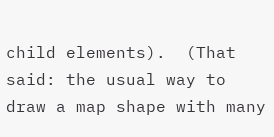child elements).  (That said: the usual way to draw a map shape with many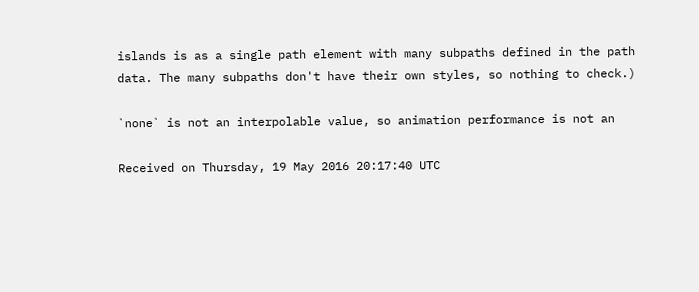islands is as a single path element with many subpaths defined in the path
data. The many subpaths don't have their own styles, so nothing to check.)

`none` is not an interpolable value, so animation performance is not an

Received on Thursday, 19 May 2016 20:17:40 UTC